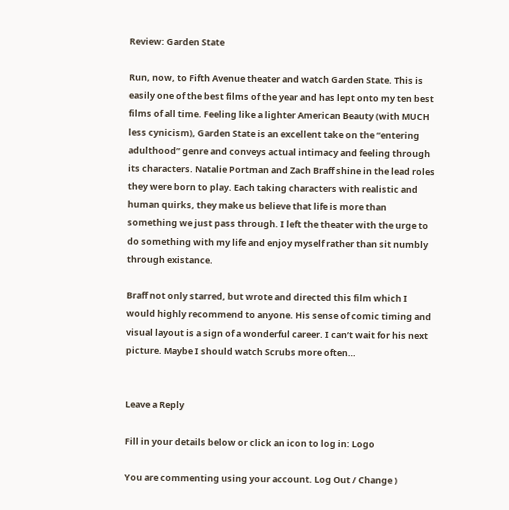Review: Garden State

Run, now, to Fifth Avenue theater and watch Garden State. This is easily one of the best films of the year and has lept onto my ten best films of all time. Feeling like a lighter American Beauty (with MUCH less cynicism), Garden State is an excellent take on the “entering adulthood” genre and conveys actual intimacy and feeling through its characters. Natalie Portman and Zach Braff shine in the lead roles they were born to play. Each taking characters with realistic and human quirks, they make us believe that life is more than something we just pass through. I left the theater with the urge to do something with my life and enjoy myself rather than sit numbly through existance.

Braff not only starred, but wrote and directed this film which I would highly recommend to anyone. His sense of comic timing and visual layout is a sign of a wonderful career. I can’t wait for his next picture. Maybe I should watch Scrubs more often…


Leave a Reply

Fill in your details below or click an icon to log in: Logo

You are commenting using your account. Log Out / Change )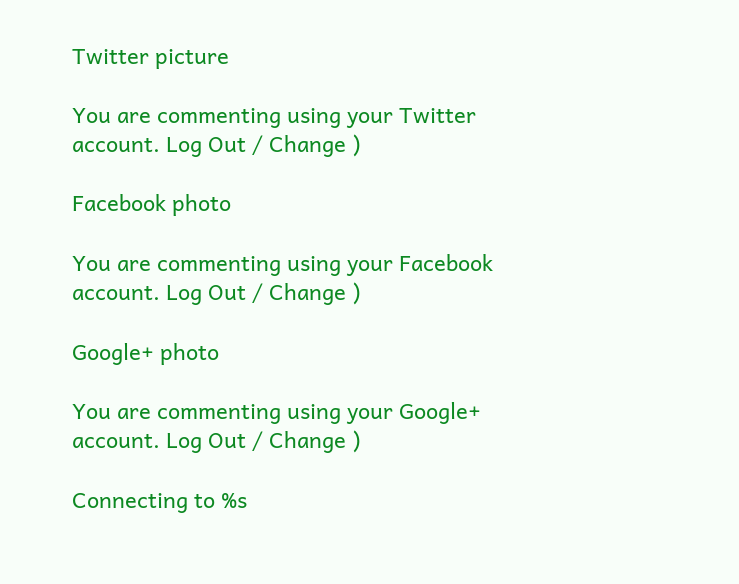Twitter picture

You are commenting using your Twitter account. Log Out / Change )

Facebook photo

You are commenting using your Facebook account. Log Out / Change )

Google+ photo

You are commenting using your Google+ account. Log Out / Change )

Connecting to %s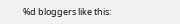%d bloggers like this: